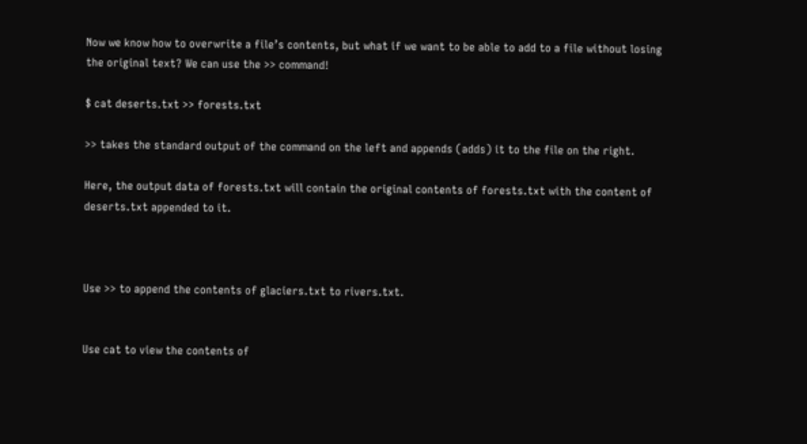Now we know how to overwrite a file’s contents, but what if we want to be able to add to a file without losing the original text? We can use the >> command!

$ cat deserts.txt >> forests.txt

>> takes the standard output of the command on the left and appends (adds) it to the file on the right.

Here, the output data of forests.txt will contain the original contents of forests.txt with the content of deserts.txt appended to it.



Use >> to append the contents of glaciers.txt to rivers.txt.


Use cat to view the contents of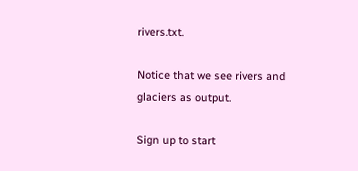rivers.txt.

Notice that we see rivers and glaciers as output.

Sign up to start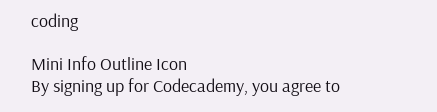coding

Mini Info Outline Icon
By signing up for Codecademy, you agree to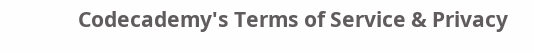Codecademy's Terms of Service & Privacy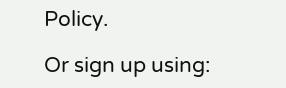Policy.

Or sign up using: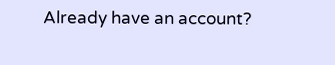Already have an account?